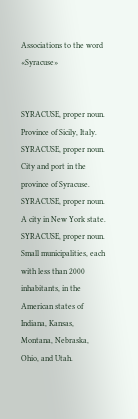Associations to the word «Syracuse»


SYRACUSE, proper noun. Province of Sicily, Italy.
SYRACUSE, proper noun. City and port in the province of Syracuse.
SYRACUSE, proper noun. A city in New York state.
SYRACUSE, proper noun. Small municipalities, each with less than 2000 inhabitants, in the American states of Indiana, Kansas, Montana, Nebraska, Ohio, and Utah.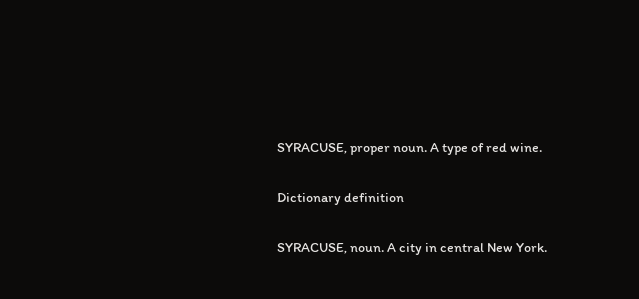SYRACUSE, proper noun. A type of red wine.

Dictionary definition

SYRACUSE, noun. A city in central New York.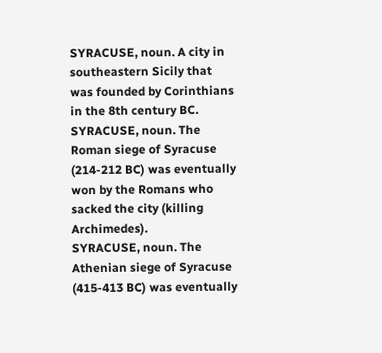SYRACUSE, noun. A city in southeastern Sicily that was founded by Corinthians in the 8th century BC.
SYRACUSE, noun. The Roman siege of Syracuse (214-212 BC) was eventually won by the Romans who sacked the city (killing Archimedes).
SYRACUSE, noun. The Athenian siege of Syracuse (415-413 BC) was eventually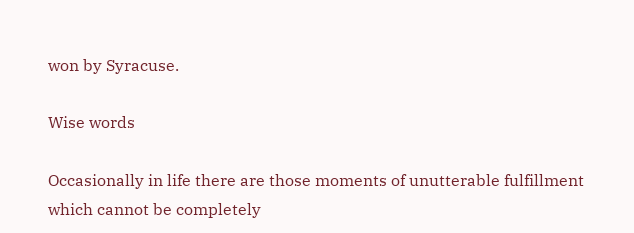won by Syracuse.

Wise words

Occasionally in life there are those moments of unutterable fulfillment which cannot be completely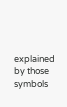explained by those symbols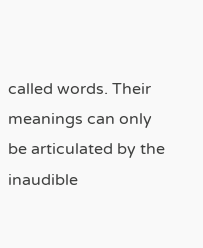called words. Their meanings can only be articulated by the inaudible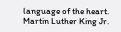language of the heart.
Martin Luther King Jr.